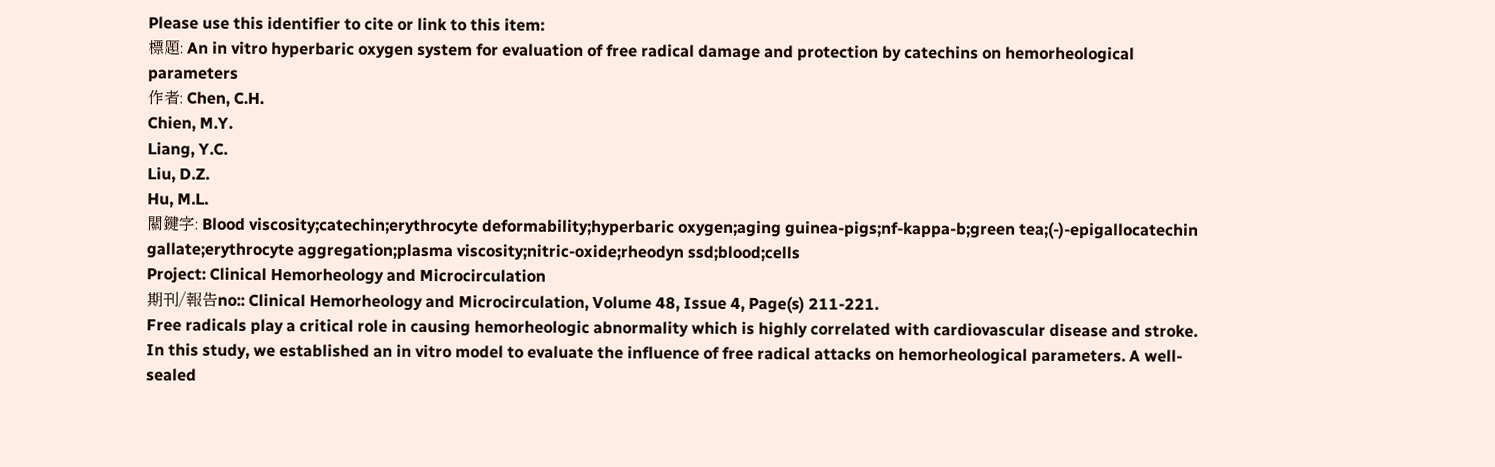Please use this identifier to cite or link to this item:
標題: An in vitro hyperbaric oxygen system for evaluation of free radical damage and protection by catechins on hemorheological parameters
作者: Chen, C.H.
Chien, M.Y.
Liang, Y.C.
Liu, D.Z.
Hu, M.L.
關鍵字: Blood viscosity;catechin;erythrocyte deformability;hyperbaric oxygen;aging guinea-pigs;nf-kappa-b;green tea;(-)-epigallocatechin gallate;erythrocyte aggregation;plasma viscosity;nitric-oxide;rheodyn ssd;blood;cells
Project: Clinical Hemorheology and Microcirculation
期刊/報告no:: Clinical Hemorheology and Microcirculation, Volume 48, Issue 4, Page(s) 211-221.
Free radicals play a critical role in causing hemorheologic abnormality which is highly correlated with cardiovascular disease and stroke. In this study, we established an in vitro model to evaluate the influence of free radical attacks on hemorheological parameters. A well-sealed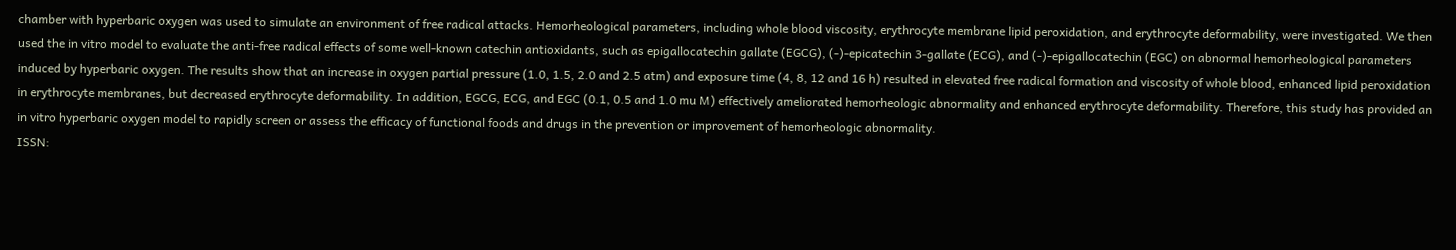chamber with hyperbaric oxygen was used to simulate an environment of free radical attacks. Hemorheological parameters, including whole blood viscosity, erythrocyte membrane lipid peroxidation, and erythrocyte deformability, were investigated. We then used the in vitro model to evaluate the anti-free radical effects of some well-known catechin antioxidants, such as epigallocatechin gallate (EGCG), (-)-epicatechin 3-gallate (ECG), and (-)-epigallocatechin (EGC) on abnormal hemorheological parameters induced by hyperbaric oxygen. The results show that an increase in oxygen partial pressure (1.0, 1.5, 2.0 and 2.5 atm) and exposure time (4, 8, 12 and 16 h) resulted in elevated free radical formation and viscosity of whole blood, enhanced lipid peroxidation in erythrocyte membranes, but decreased erythrocyte deformability. In addition, EGCG, ECG, and EGC (0.1, 0.5 and 1.0 mu M) effectively ameliorated hemorheologic abnormality and enhanced erythrocyte deformability. Therefore, this study has provided an in vitro hyperbaric oxygen model to rapidly screen or assess the efficacy of functional foods and drugs in the prevention or improvement of hemorheologic abnormality.
ISSN: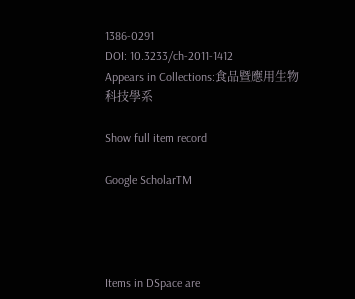1386-0291
DOI: 10.3233/ch-2011-1412
Appears in Collections:食品暨應用生物科技學系

Show full item record

Google ScholarTM




Items in DSpace are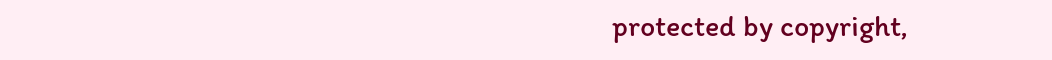protected by copyright,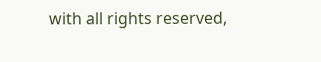with all rights reserved,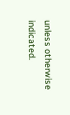unless otherwise indicated.